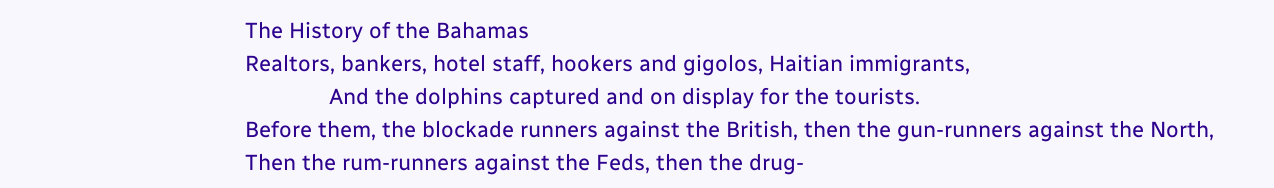The History of the Bahamas
Realtors, bankers, hotel staff, hookers and gigolos, Haitian immigrants,
              And the dolphins captured and on display for the tourists.
Before them, the blockade runners against the British, then the gun-runners against the North,
Then the rum-runners against the Feds, then the drug-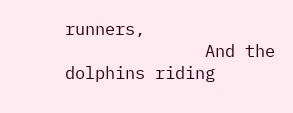runners,
              And the dolphins riding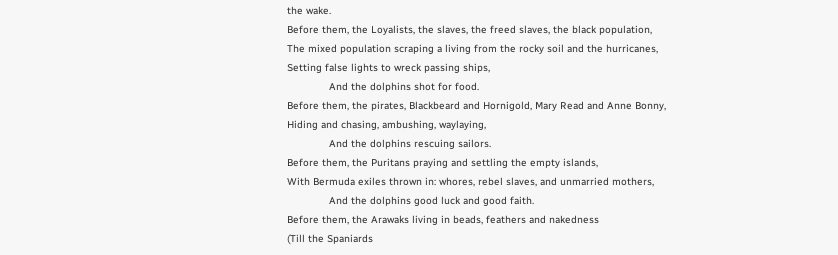the wake.
Before them, the Loyalists, the slaves, the freed slaves, the black population,
The mixed population scraping a living from the rocky soil and the hurricanes,
Setting false lights to wreck passing ships,
              And the dolphins shot for food.
Before them, the pirates, Blackbeard and Hornigold, Mary Read and Anne Bonny,
Hiding and chasing, ambushing, waylaying,
              And the dolphins rescuing sailors.
Before them, the Puritans praying and settling the empty islands,
With Bermuda exiles thrown in: whores, rebel slaves, and unmarried mothers,
              And the dolphins good luck and good faith.
Before them, the Arawaks living in beads, feathers and nakedness
(Till the Spaniards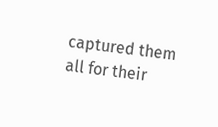captured them all for their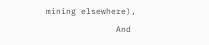mining elsewhere),
              And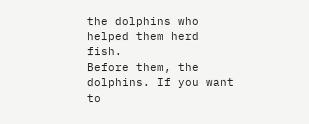the dolphins who helped them herd fish.
Before them, the dolphins. If you want to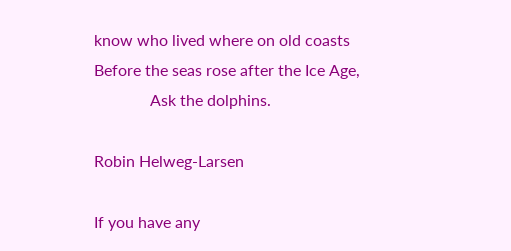know who lived where on old coasts
Before the seas rose after the Ice Age,
              Ask the dolphins.

Robin Helweg-Larsen

If you have any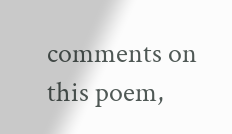comments on this poem,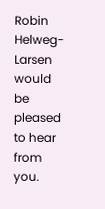Robin Helweg-Larsen would be pleased to hear from you.